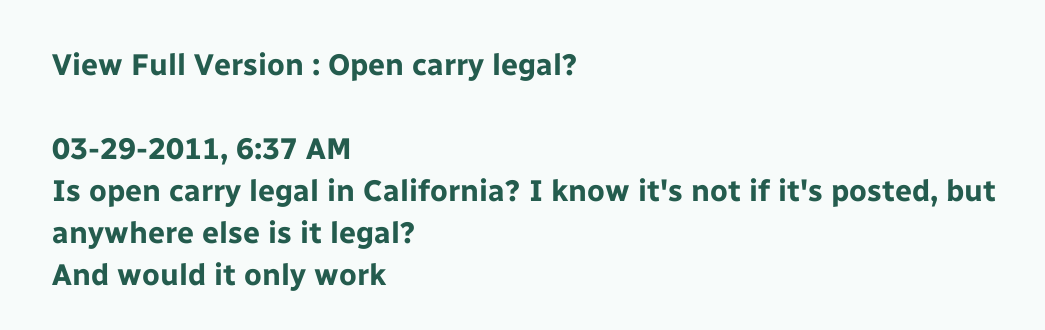View Full Version : Open carry legal?

03-29-2011, 6:37 AM
Is open carry legal in California? I know it's not if it's posted, but anywhere else is it legal?
And would it only work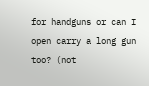for handguns or can I open carry a long gun too? (not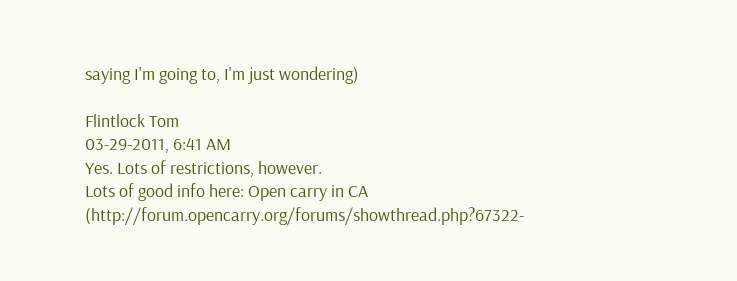saying I'm going to, I'm just wondering)

Flintlock Tom
03-29-2011, 6:41 AM
Yes. Lots of restrictions, however.
Lots of good info here: Open carry in CA (http://forum.opencarry.org/forums/showthread.php?67322-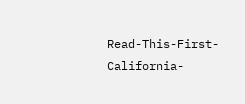Read-This-First-California-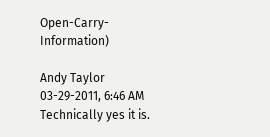Open-Carry-Information)

Andy Taylor
03-29-2011, 6:46 AM
Technically yes it is.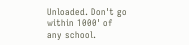Unloaded. Don't go within 1000' of any school.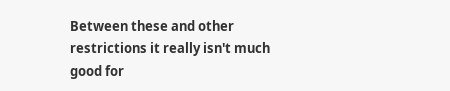Between these and other restrictions it really isn't much good for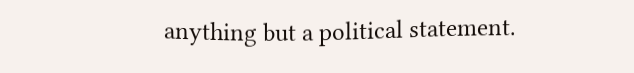anything but a political statement.